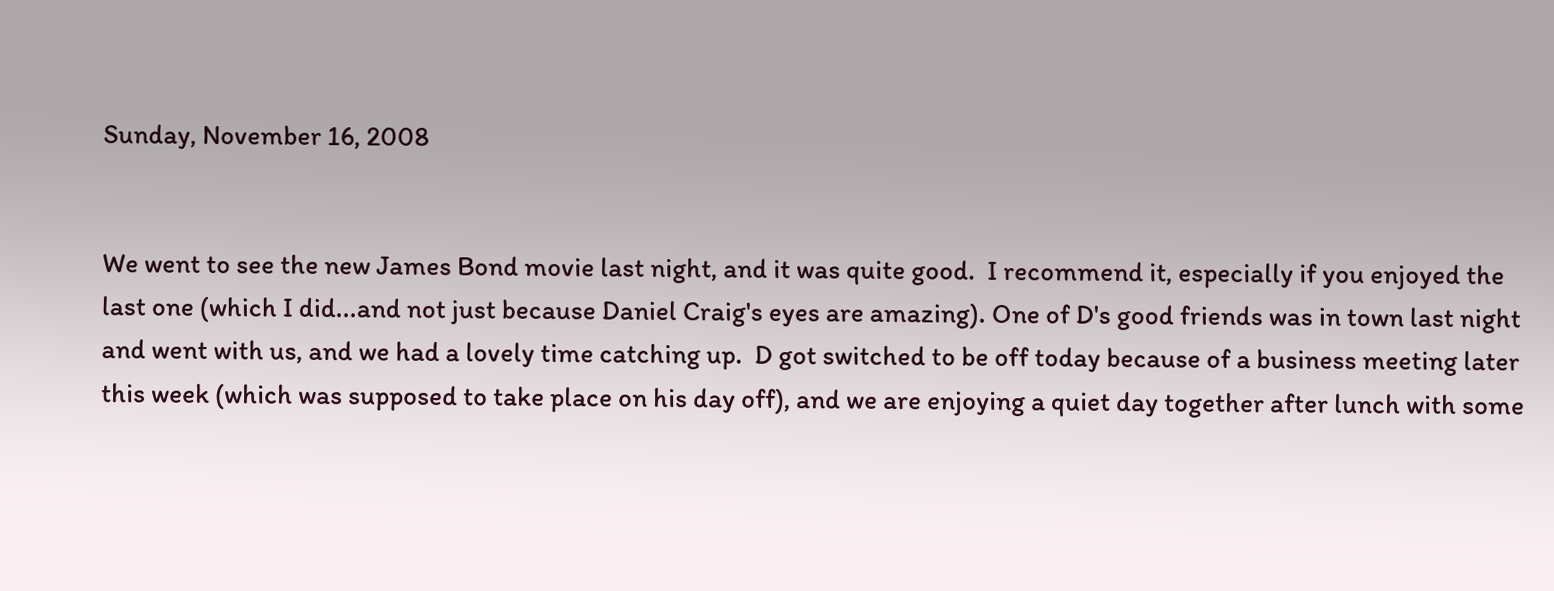Sunday, November 16, 2008


We went to see the new James Bond movie last night, and it was quite good.  I recommend it, especially if you enjoyed the last one (which I did...and not just because Daniel Craig's eyes are amazing). One of D's good friends was in town last night and went with us, and we had a lovely time catching up.  D got switched to be off today because of a business meeting later this week (which was supposed to take place on his day off), and we are enjoying a quiet day together after lunch with some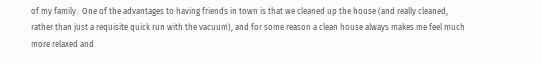of my family.  One of the advantages to having friends in town is that we cleaned up the house (and really cleaned, rather than just a requisite quick run with the vacuum), and for some reason a clean house always makes me feel much more relaxed and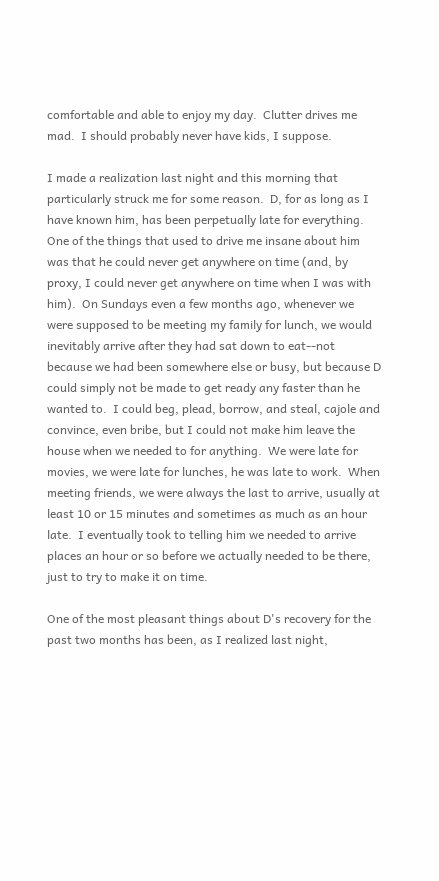comfortable and able to enjoy my day.  Clutter drives me mad.  I should probably never have kids, I suppose.

I made a realization last night and this morning that particularly struck me for some reason.  D, for as long as I have known him, has been perpetually late for everything.  One of the things that used to drive me insane about him was that he could never get anywhere on time (and, by proxy, I could never get anywhere on time when I was with him).  On Sundays even a few months ago, whenever we were supposed to be meeting my family for lunch, we would inevitably arrive after they had sat down to eat--not because we had been somewhere else or busy, but because D could simply not be made to get ready any faster than he wanted to.  I could beg, plead, borrow, and steal, cajole and convince, even bribe, but I could not make him leave the house when we needed to for anything.  We were late for movies, we were late for lunches, he was late to work.  When meeting friends, we were always the last to arrive, usually at least 10 or 15 minutes and sometimes as much as an hour late.  I eventually took to telling him we needed to arrive places an hour or so before we actually needed to be there, just to try to make it on time.

One of the most pleasant things about D's recovery for the past two months has been, as I realized last night,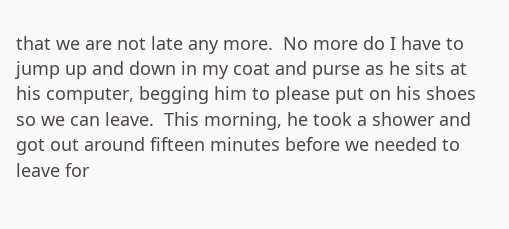that we are not late any more.  No more do I have to jump up and down in my coat and purse as he sits at his computer, begging him to please put on his shoes so we can leave.  This morning, he took a shower and got out around fifteen minutes before we needed to leave for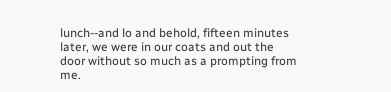lunch--and lo and behold, fifteen minutes later, we were in our coats and out the door without so much as a prompting from me.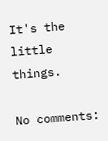It's the little things.

No comments: